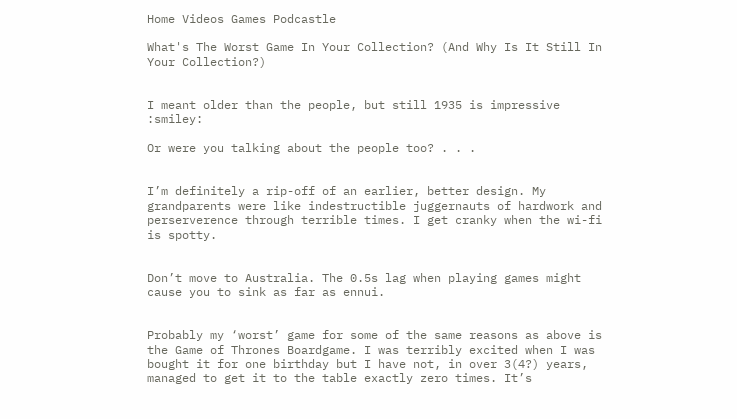Home Videos Games Podcastle

What's The Worst Game In Your Collection? (And Why Is It Still In Your Collection?)


I meant older than the people, but still 1935 is impressive :smiley:

Or were you talking about the people too? . . .


I’m definitely a rip-off of an earlier, better design. My grandparents were like indestructible juggernauts of hardwork and perserverence through terrible times. I get cranky when the wi-fi is spotty.


Don’t move to Australia. The 0.5s lag when playing games might cause you to sink as far as ennui.


Probably my ‘worst’ game for some of the same reasons as above is the Game of Thrones Boardgame. I was terribly excited when I was bought it for one birthday but I have not, in over 3(4?) years, managed to get it to the table exactly zero times. It’s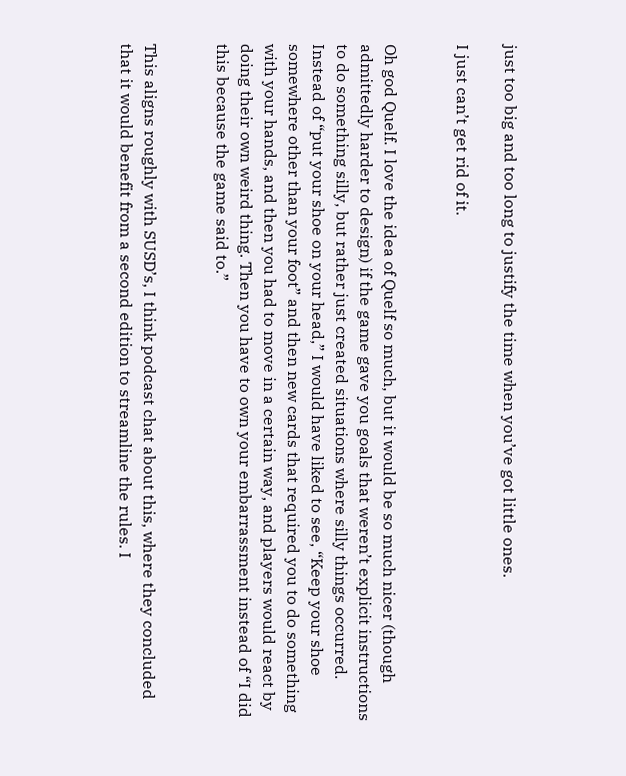just too big and too long to justify the time when you’ve got little ones.

I just can’t get rid of it.


Oh god Quelf. I love the idea of Quelf so much, but it would be so much nicer (though admittedly harder to design) if the game gave you goals that weren’t explicit instructions to do something silly, but rather just created situations where silly things occurred. Instead of “put your shoe on your head,” I would have liked to see, “Keep your shoe somewhere other than your foot” and then new cards that required you to do something with your hands, and then you had to move in a certain way, and players would react by doing their own weird thing. Then you have to own your embarrassment instead of “I did this because the game said to.”


This aligns roughly with SUSD’s, I think podcast chat about this, where they concluded that it would benefit from a second edition to streamline the rules. I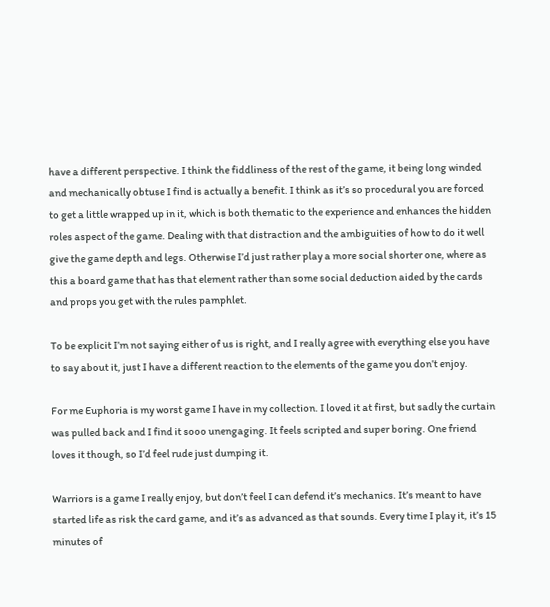have a different perspective. I think the fiddliness of the rest of the game, it being long winded and mechanically obtuse I find is actually a benefit. I think as it’s so procedural you are forced to get a little wrapped up in it, which is both thematic to the experience and enhances the hidden roles aspect of the game. Dealing with that distraction and the ambiguities of how to do it well give the game depth and legs. Otherwise I’d just rather play a more social shorter one, where as this a board game that has that element rather than some social deduction aided by the cards and props you get with the rules pamphlet.

To be explicit I’m not saying either of us is right, and I really agree with everything else you have to say about it, just I have a different reaction to the elements of the game you don’t enjoy.

For me Euphoria is my worst game I have in my collection. I loved it at first, but sadly the curtain was pulled back and I find it sooo unengaging. It feels scripted and super boring. One friend loves it though, so I’d feel rude just dumping it.

Warriors is a game I really enjoy, but don’t feel I can defend it’s mechanics. It’s meant to have started life as risk the card game, and it’s as advanced as that sounds. Every time I play it, it’s 15 minutes of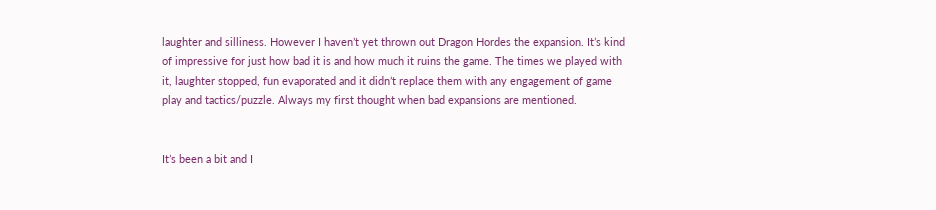laughter and silliness. However I haven’t yet thrown out Dragon Hordes the expansion. It’s kind of impressive for just how bad it is and how much it ruins the game. The times we played with it, laughter stopped, fun evaporated and it didn’t replace them with any engagement of game play and tactics/puzzle. Always my first thought when bad expansions are mentioned.


It’s been a bit and I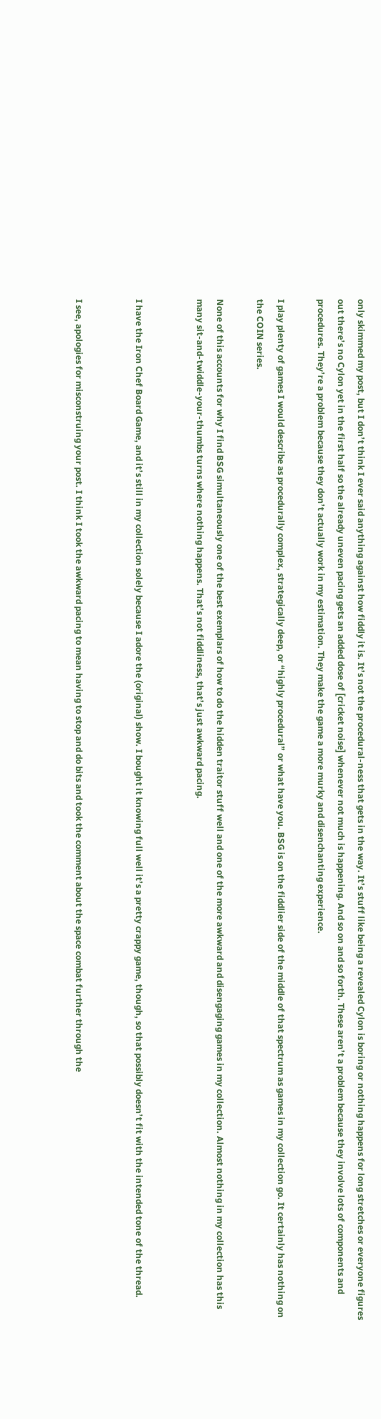only skimmed my post, but I don’t think I ever said anything against how fiddly it is. It’s not the procedural-ness that gets in the way. It’s stuff like being a revealed Cylon is boring or nothing happens for long stretches or everyone figures out there’s no Cylon yet in the first half so the already uneven pacing gets an added dose of [cricket noise] whenever not much is happening. And so on and so forth. These aren’t a problem because they involve lots of components and procedures. They’re a problem because they don’t actually work in my estimation. They make the game a more murky and disenchanting experience.

I play plenty of games I would describe as procedurally complex, strategically deep, or “highly procedural” or what have you. BSG is on the fiddlier side of the middle of that spectrum as games in my collection go. It certainly has nothing on the COIN series.

None of this accounts for why I find BSG simultaneously one of the best exemplars of how to do the hidden traitor stuff well and one of the more awkward and disengaging games in my collection. Almost nothing in my collection has this many sit-and-twiddle-your-thumbs turns where nothing happens. That’s not fiddliness, that’s just awkward pacing.


I have the Iron Chef Board Game, and it’s still in my collection solely because I adore the (original) show. I bought it knowing full well it’s a pretty crappy game, though, so that possibly doesn’t fit with the intended tone of the thread.


I see, apologies for misconstruing your post. I think I took the awkward pacing to mean having to stop and do bits and took the comment about the space combat further through the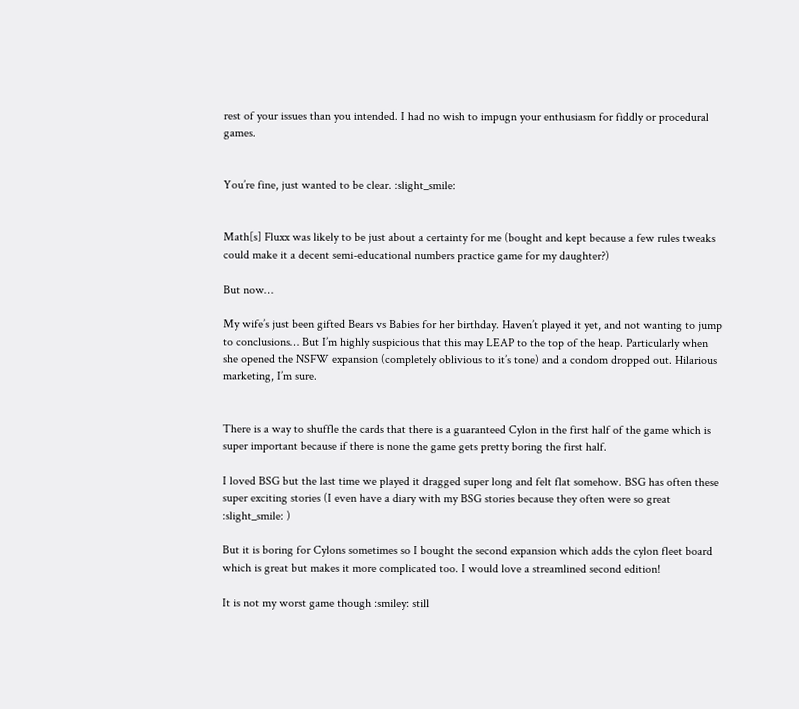rest of your issues than you intended. I had no wish to impugn your enthusiasm for fiddly or procedural games.


You’re fine, just wanted to be clear. :slight_smile:


Math[s] Fluxx was likely to be just about a certainty for me (bought and kept because a few rules tweaks could make it a decent semi-educational numbers practice game for my daughter?)

But now…

My wife’s just been gifted Bears vs Babies for her birthday. Haven’t played it yet, and not wanting to jump to conclusions… But I’m highly suspicious that this may LEAP to the top of the heap. Particularly when she opened the NSFW expansion (completely oblivious to it’s tone) and a condom dropped out. Hilarious marketing, I’m sure.


There is a way to shuffle the cards that there is a guaranteed Cylon in the first half of the game which is super important because if there is none the game gets pretty boring the first half.

I loved BSG but the last time we played it dragged super long and felt flat somehow. BSG has often these super exciting stories (I even have a diary with my BSG stories because they often were so great :slight_smile: )

But it is boring for Cylons sometimes so I bought the second expansion which adds the cylon fleet board which is great but makes it more complicated too. I would love a streamlined second edition!

It is not my worst game though :smiley: still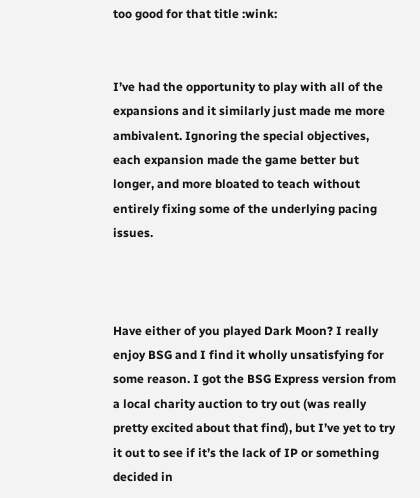too good for that title :wink:


I’ve had the opportunity to play with all of the expansions and it similarly just made me more ambivalent. Ignoring the special objectives, each expansion made the game better but longer, and more bloated to teach without entirely fixing some of the underlying pacing issues.



Have either of you played Dark Moon? I really enjoy BSG and I find it wholly unsatisfying for some reason. I got the BSG Express version from a local charity auction to try out (was really pretty excited about that find), but I’ve yet to try it out to see if it’s the lack of IP or something decided in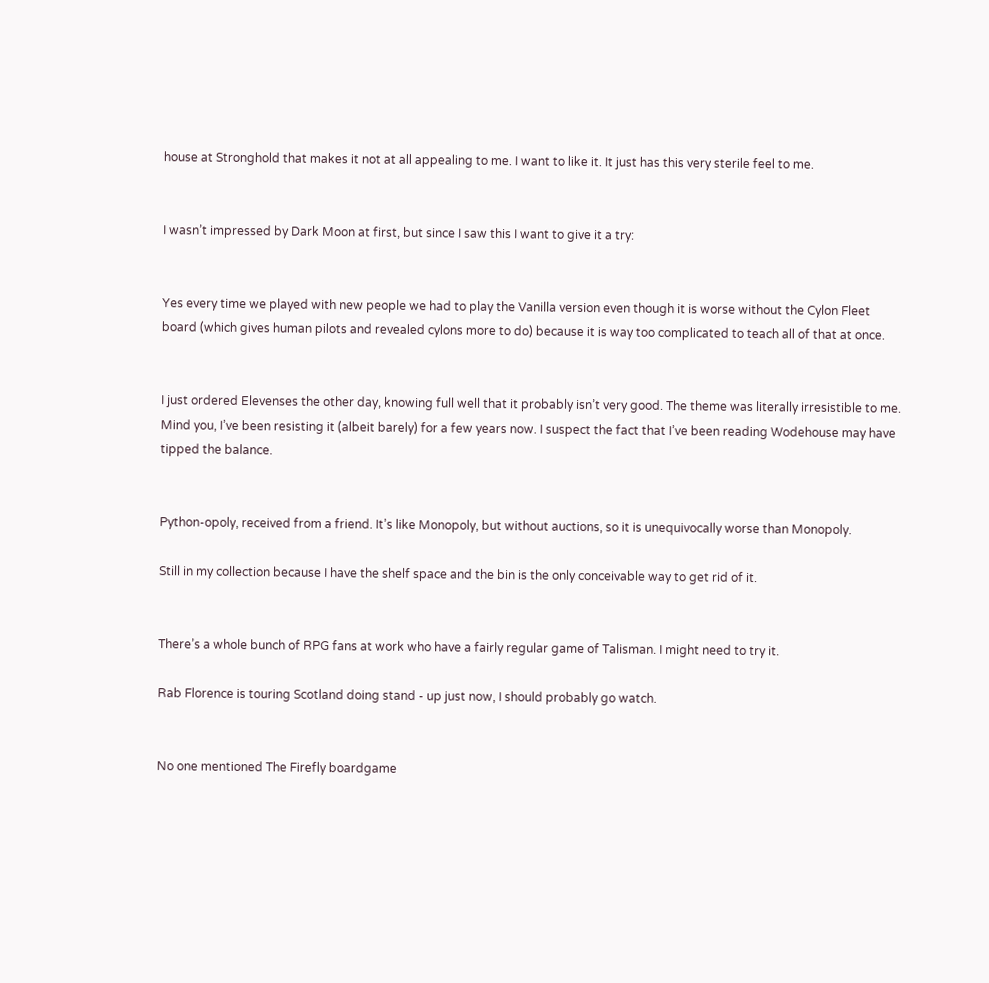house at Stronghold that makes it not at all appealing to me. I want to like it. It just has this very sterile feel to me.


I wasn’t impressed by Dark Moon at first, but since I saw this I want to give it a try:


Yes every time we played with new people we had to play the Vanilla version even though it is worse without the Cylon Fleet board (which gives human pilots and revealed cylons more to do) because it is way too complicated to teach all of that at once.


I just ordered Elevenses the other day, knowing full well that it probably isn’t very good. The theme was literally irresistible to me. Mind you, I’ve been resisting it (albeit barely) for a few years now. I suspect the fact that I’ve been reading Wodehouse may have tipped the balance.


Python-opoly, received from a friend. It’s like Monopoly, but without auctions, so it is unequivocally worse than Monopoly.

Still in my collection because I have the shelf space and the bin is the only conceivable way to get rid of it.


There’s a whole bunch of RPG fans at work who have a fairly regular game of Talisman. I might need to try it.

Rab Florence is touring Scotland doing stand - up just now, I should probably go watch.


No one mentioned The Firefly boardgame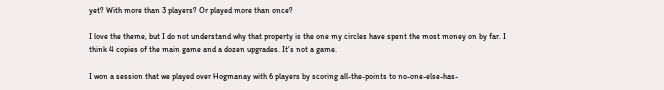yet? With more than 3 players? Or played more than once?

I love the theme, but I do not understand why that property is the one my circles have spent the most money on by far. I think 4 copies of the main game and a dozen upgrades. It’s not a game.

I won a session that we played over Hogmanay with 6 players by scoring all-the-points to no-one-else-has-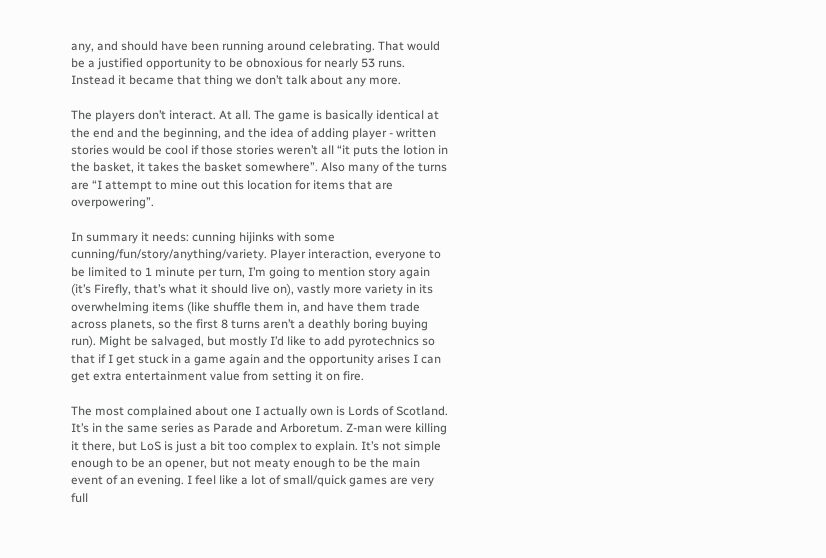any, and should have been running around celebrating. That would be a justified opportunity to be obnoxious for nearly 53 runs. Instead it became that thing we don’t talk about any more.

The players don’t interact. At all. The game is basically identical at the end and the beginning, and the idea of adding player - written stories would be cool if those stories weren’t all “it puts the lotion in the basket, it takes the basket somewhere”. Also many of the turns are “I attempt to mine out this location for items that are overpowering”.

In summary it needs: cunning hijinks with some cunning/fun/story/anything/variety. Player interaction, everyone to be limited to 1 minute per turn, I’m going to mention story again (it’s Firefly, that’s what it should live on), vastly more variety in its overwhelming items (like shuffle them in, and have them trade across planets, so the first 8 turns aren’t a deathly boring buying run). Might be salvaged, but mostly I’d like to add pyrotechnics so that if I get stuck in a game again and the opportunity arises I can get extra entertainment value from setting it on fire.

The most complained about one I actually own is Lords of Scotland. It’s in the same series as Parade and Arboretum. Z-man were killing it there, but LoS is just a bit too complex to explain. It’s not simple enough to be an opener, but not meaty enough to be the main event of an evening. I feel like a lot of small/quick games are very full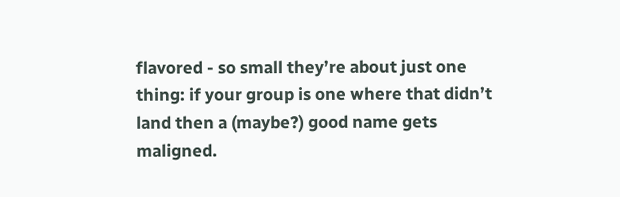flavored - so small they’re about just one thing: if your group is one where that didn’t land then a (maybe?) good name gets maligned.